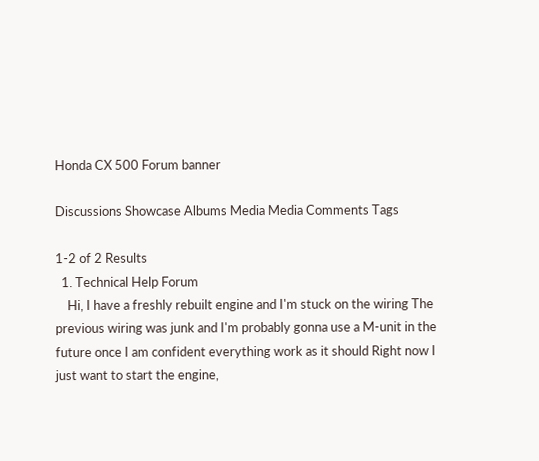Honda CX 500 Forum banner

Discussions Showcase Albums Media Media Comments Tags

1-2 of 2 Results
  1. Technical Help Forum
    Hi, I have a freshly rebuilt engine and I'm stuck on the wiring The previous wiring was junk and I'm probably gonna use a M-unit in the future once I am confident everything work as it should Right now I just want to start the engine,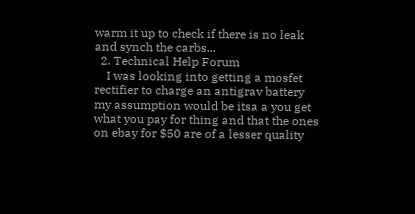warm it up to check if there is no leak and synch the carbs...
  2. Technical Help Forum
    I was looking into getting a mosfet rectifier to charge an antigrav battery my assumption would be itsa a you get what you pay for thing and that the ones on ebay for $50 are of a lesser quality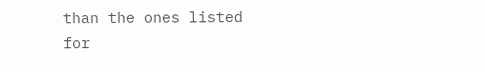than the ones listed for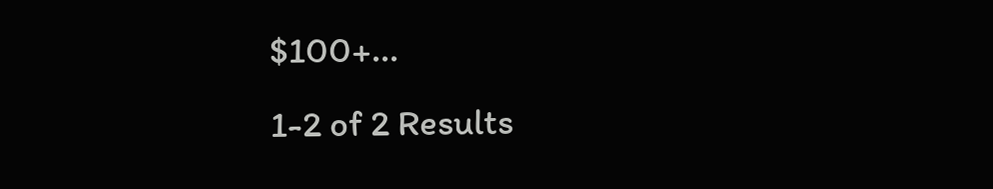$100+...
1-2 of 2 Results